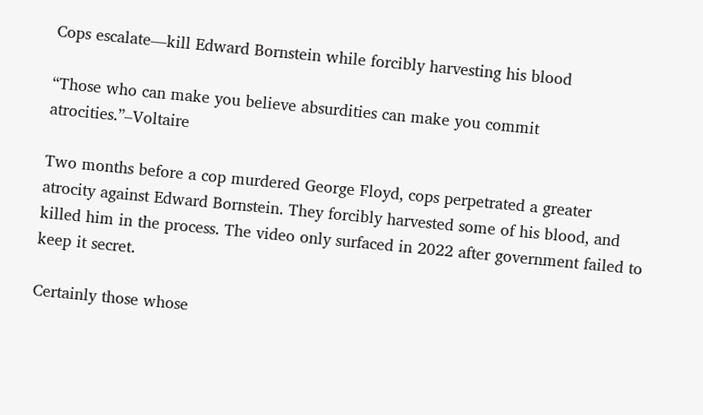Cops escalate—kill Edward Bornstein while forcibly harvesting his blood

“Those who can make you believe absurdities can make you commit atrocities.”–Voltaire

Two months before a cop murdered George Floyd, cops perpetrated a greater atrocity against Edward Bornstein. They forcibly harvested some of his blood, and killed him in the process. The video only surfaced in 2022 after government failed to keep it secret.

Certainly those whose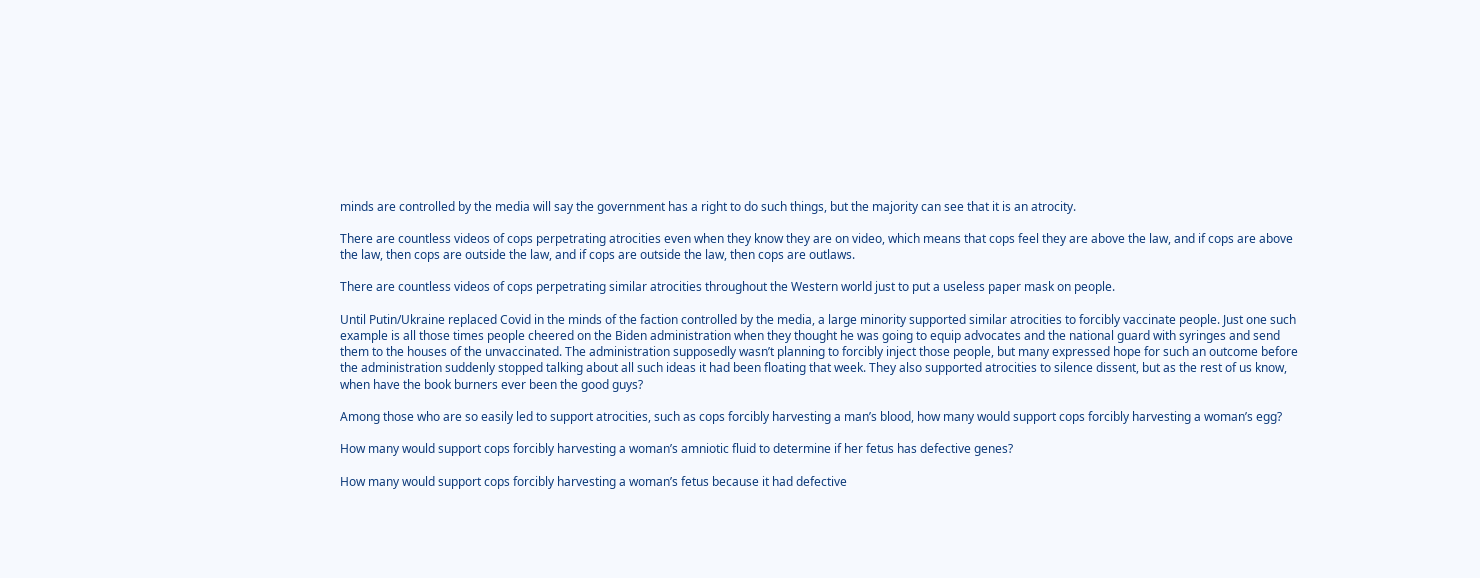minds are controlled by the media will say the government has a right to do such things, but the majority can see that it is an atrocity.

There are countless videos of cops perpetrating atrocities even when they know they are on video, which means that cops feel they are above the law, and if cops are above the law, then cops are outside the law, and if cops are outside the law, then cops are outlaws.

There are countless videos of cops perpetrating similar atrocities throughout the Western world just to put a useless paper mask on people.

Until Putin/Ukraine replaced Covid in the minds of the faction controlled by the media, a large minority supported similar atrocities to forcibly vaccinate people. Just one such example is all those times people cheered on the Biden administration when they thought he was going to equip advocates and the national guard with syringes and send them to the houses of the unvaccinated. The administration supposedly wasn’t planning to forcibly inject those people, but many expressed hope for such an outcome before the administration suddenly stopped talking about all such ideas it had been floating that week. They also supported atrocities to silence dissent, but as the rest of us know, when have the book burners ever been the good guys?

Among those who are so easily led to support atrocities, such as cops forcibly harvesting a man’s blood, how many would support cops forcibly harvesting a woman’s egg?

How many would support cops forcibly harvesting a woman’s amniotic fluid to determine if her fetus has defective genes?

How many would support cops forcibly harvesting a woman’s fetus because it had defective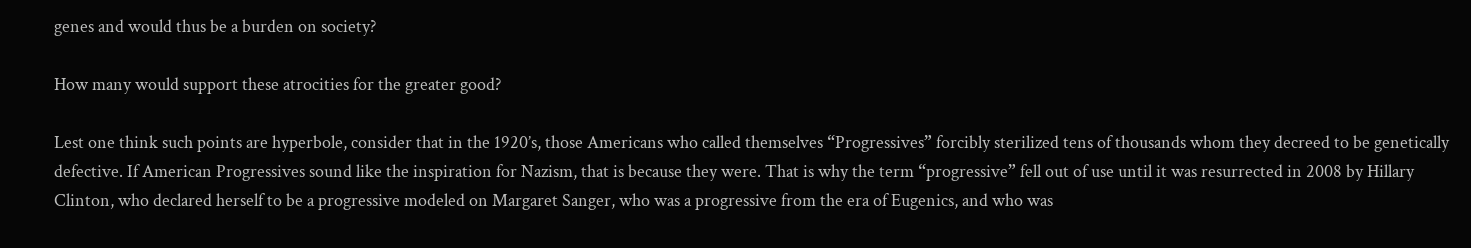genes and would thus be a burden on society?

How many would support these atrocities for the greater good?

Lest one think such points are hyperbole, consider that in the 1920’s, those Americans who called themselves “Progressives” forcibly sterilized tens of thousands whom they decreed to be genetically defective. If American Progressives sound like the inspiration for Nazism, that is because they were. That is why the term “progressive” fell out of use until it was resurrected in 2008 by Hillary Clinton, who declared herself to be a progressive modeled on Margaret Sanger, who was a progressive from the era of Eugenics, and who was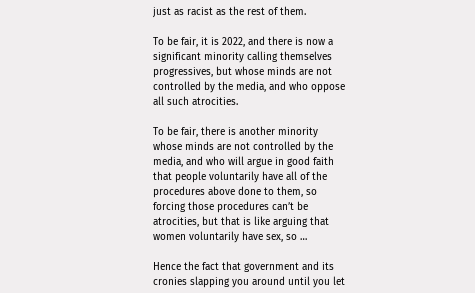just as racist as the rest of them.

To be fair, it is 2022, and there is now a significant minority calling themselves progressives, but whose minds are not controlled by the media, and who oppose all such atrocities.

To be fair, there is another minority whose minds are not controlled by the media, and who will argue in good faith that people voluntarily have all of the procedures above done to them, so forcing those procedures can’t be atrocities, but that is like arguing that women voluntarily have sex, so …

Hence the fact that government and its cronies slapping you around until you let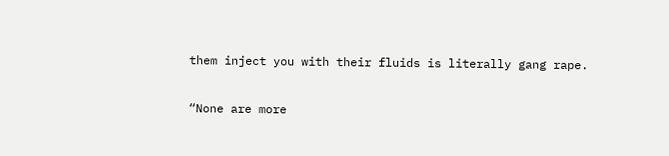them inject you with their fluids is literally gang rape.

“None are more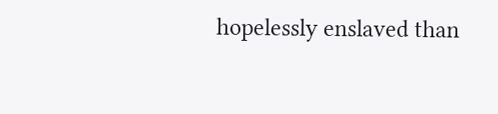hopelessly enslaved than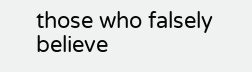those who falsely believe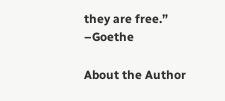they are free.” –Goethe

About the Author